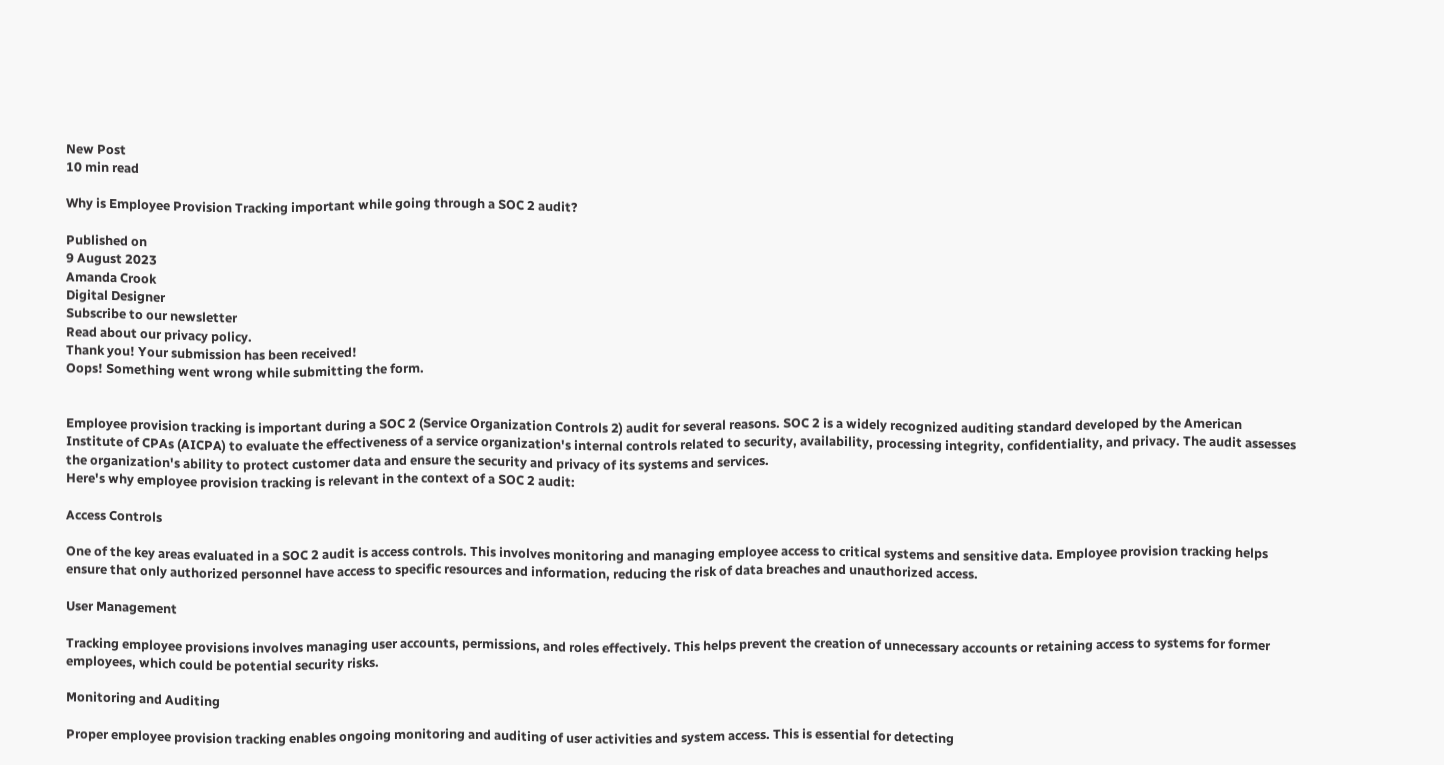New Post
10 min read

Why is Employee Provision Tracking important while going through a SOC 2 audit?

Published on
9 August 2023
Amanda Crook
Digital Designer
Subscribe to our newsletter
Read about our privacy policy.
Thank you! Your submission has been received!
Oops! Something went wrong while submitting the form.


Employee provision tracking is important during a SOC 2 (Service Organization Controls 2) audit for several reasons. SOC 2 is a widely recognized auditing standard developed by the American Institute of CPAs (AICPA) to evaluate the effectiveness of a service organization's internal controls related to security, availability, processing integrity, confidentiality, and privacy. The audit assesses the organization's ability to protect customer data and ensure the security and privacy of its systems and services.
Here's why employee provision tracking is relevant in the context of a SOC 2 audit:

Access Controls

One of the key areas evaluated in a SOC 2 audit is access controls. This involves monitoring and managing employee access to critical systems and sensitive data. Employee provision tracking helps ensure that only authorized personnel have access to specific resources and information, reducing the risk of data breaches and unauthorized access.

User Management

Tracking employee provisions involves managing user accounts, permissions, and roles effectively. This helps prevent the creation of unnecessary accounts or retaining access to systems for former employees, which could be potential security risks.

Monitoring and Auditing

Proper employee provision tracking enables ongoing monitoring and auditing of user activities and system access. This is essential for detecting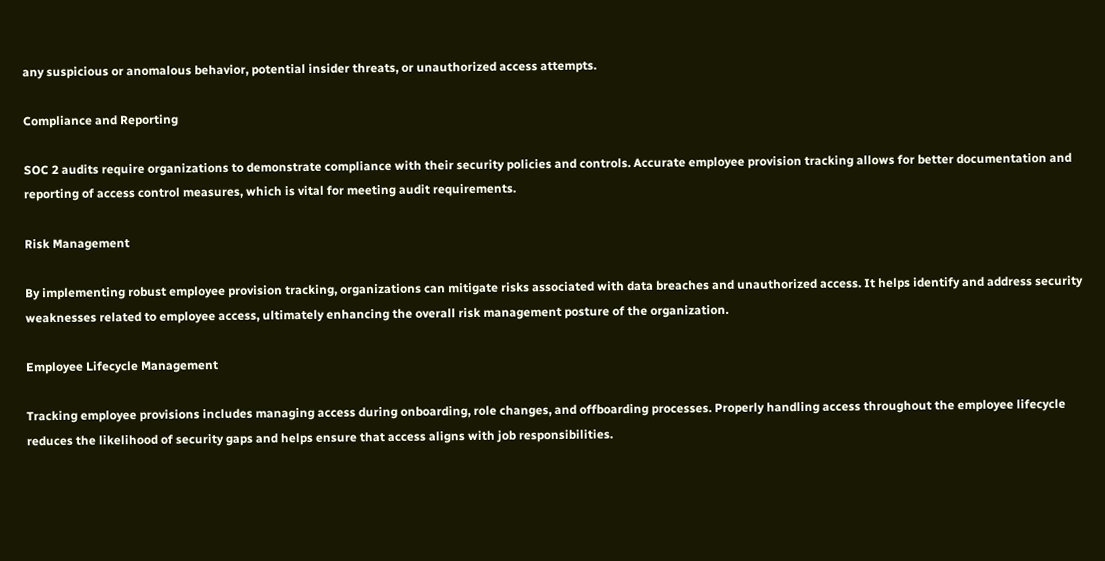any suspicious or anomalous behavior, potential insider threats, or unauthorized access attempts.

Compliance and Reporting

SOC 2 audits require organizations to demonstrate compliance with their security policies and controls. Accurate employee provision tracking allows for better documentation and reporting of access control measures, which is vital for meeting audit requirements.

Risk Management

By implementing robust employee provision tracking, organizations can mitigate risks associated with data breaches and unauthorized access. It helps identify and address security weaknesses related to employee access, ultimately enhancing the overall risk management posture of the organization.

Employee Lifecycle Management

Tracking employee provisions includes managing access during onboarding, role changes, and offboarding processes. Properly handling access throughout the employee lifecycle reduces the likelihood of security gaps and helps ensure that access aligns with job responsibilities.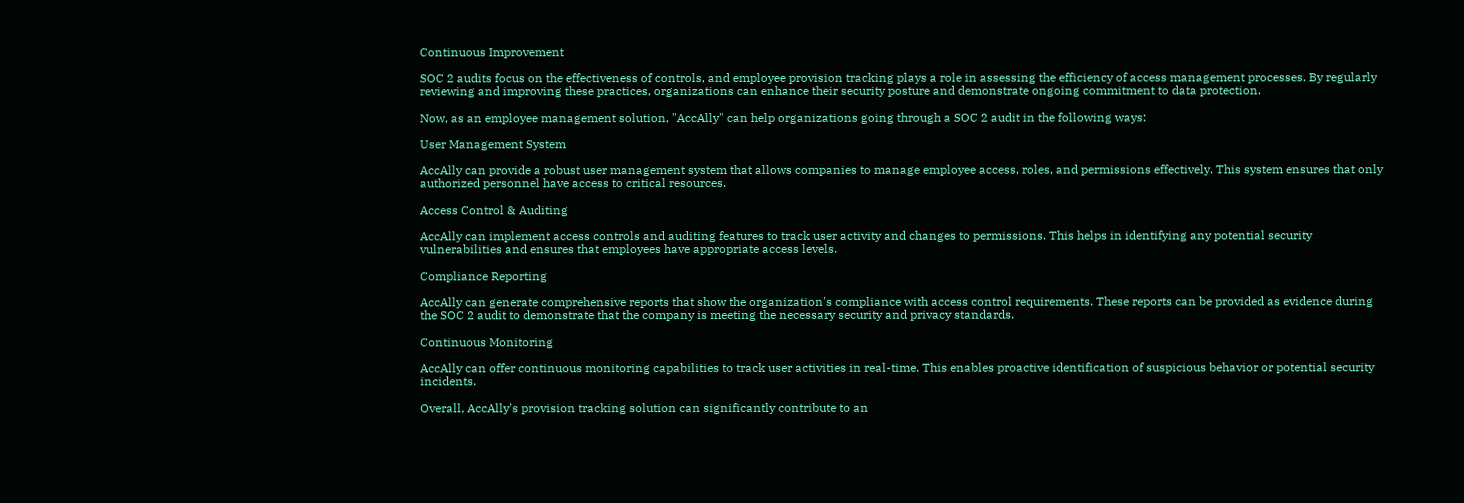Continuous Improvement

SOC 2 audits focus on the effectiveness of controls, and employee provision tracking plays a role in assessing the efficiency of access management processes. By regularly reviewing and improving these practices, organizations can enhance their security posture and demonstrate ongoing commitment to data protection.

Now, as an employee management solution, "AccAlly" can help organizations going through a SOC 2 audit in the following ways:

User Management System

AccAlly can provide a robust user management system that allows companies to manage employee access, roles, and permissions effectively. This system ensures that only authorized personnel have access to critical resources.

Access Control & Auditing

AccAlly can implement access controls and auditing features to track user activity and changes to permissions. This helps in identifying any potential security vulnerabilities and ensures that employees have appropriate access levels.

Compliance Reporting

AccAlly can generate comprehensive reports that show the organization's compliance with access control requirements. These reports can be provided as evidence during the SOC 2 audit to demonstrate that the company is meeting the necessary security and privacy standards.

Continuous Monitoring

AccAlly can offer continuous monitoring capabilities to track user activities in real-time. This enables proactive identification of suspicious behavior or potential security incidents.

Overall, AccAlly's provision tracking solution can significantly contribute to an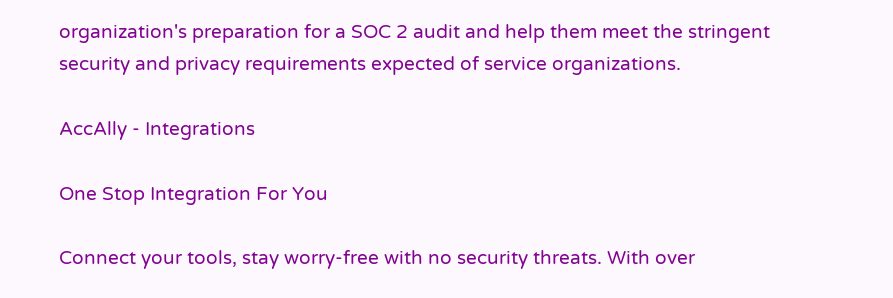organization's preparation for a SOC 2 audit and help them meet the stringent security and privacy requirements expected of service organizations.

AccAlly - Integrations

One Stop Integration For You

Connect your tools, stay worry-free with no security threats. With over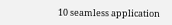10 seamless application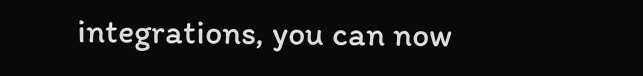integrations, you can now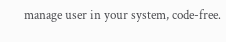manage user in your system, code-free.